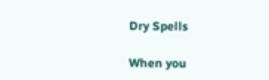Dry Spells

When you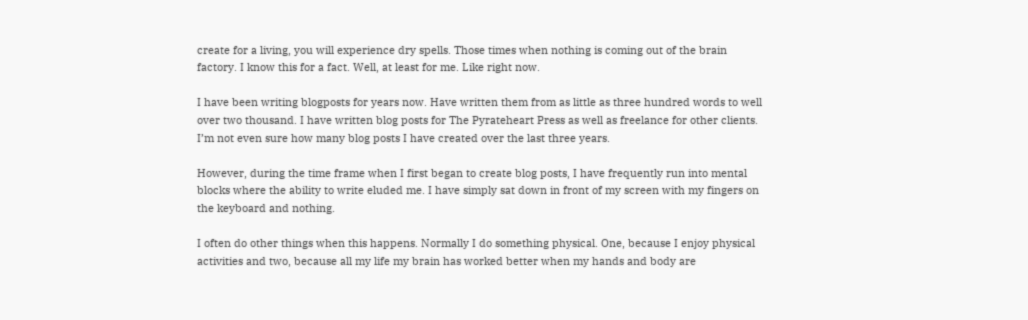create for a living, you will experience dry spells. Those times when nothing is coming out of the brain factory. I know this for a fact. Well, at least for me. Like right now.

I have been writing blogposts for years now. Have written them from as little as three hundred words to well over two thousand. I have written blog posts for The Pyrateheart Press as well as freelance for other clients. I’m not even sure how many blog posts I have created over the last three years.

However, during the time frame when I first began to create blog posts, I have frequently run into mental blocks where the ability to write eluded me. I have simply sat down in front of my screen with my fingers on the keyboard and nothing.

I often do other things when this happens. Normally I do something physical. One, because I enjoy physical activities and two, because all my life my brain has worked better when my hands and body are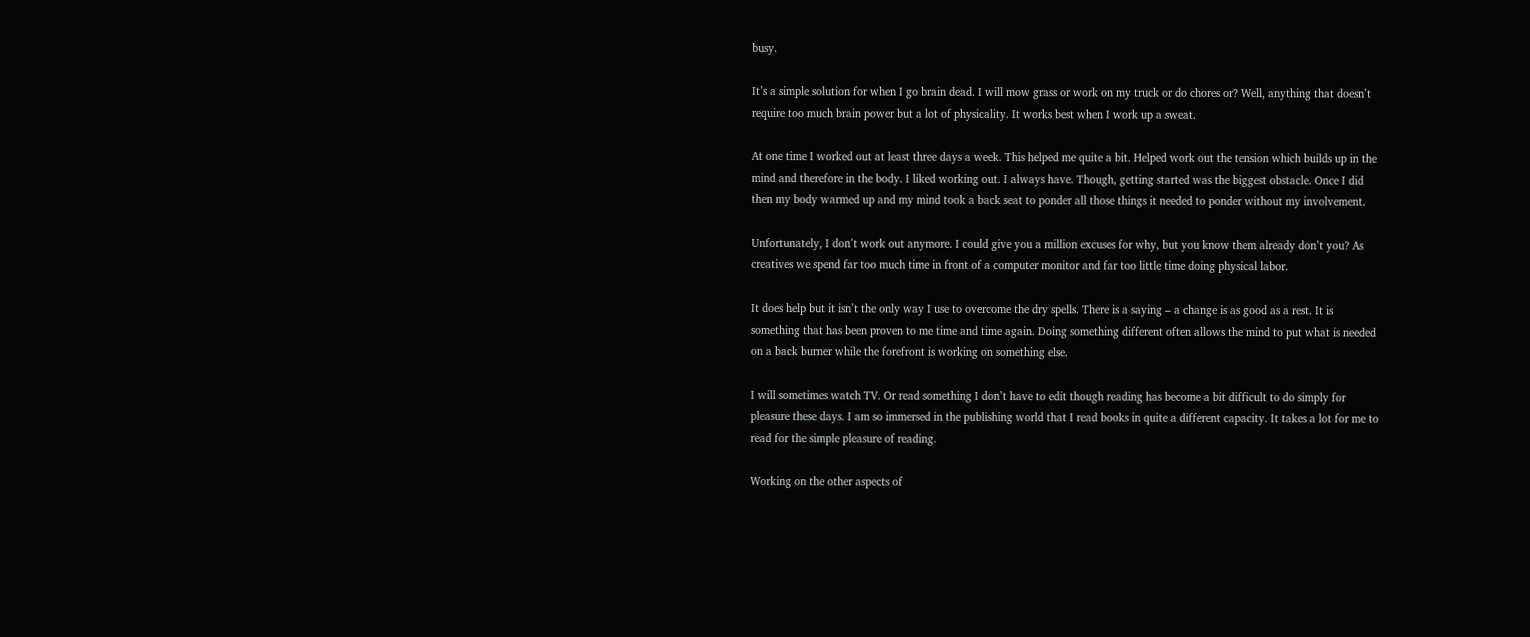busy.

It’s a simple solution for when I go brain dead. I will mow grass or work on my truck or do chores or? Well, anything that doesn’t require too much brain power but a lot of physicality. It works best when I work up a sweat.

At one time I worked out at least three days a week. This helped me quite a bit. Helped work out the tension which builds up in the mind and therefore in the body. I liked working out. I always have. Though, getting started was the biggest obstacle. Once I did then my body warmed up and my mind took a back seat to ponder all those things it needed to ponder without my involvement.

Unfortunately, I don’t work out anymore. I could give you a million excuses for why, but you know them already don’t you? As creatives we spend far too much time in front of a computer monitor and far too little time doing physical labor.

It does help but it isn’t the only way I use to overcome the dry spells. There is a saying – a change is as good as a rest. It is something that has been proven to me time and time again. Doing something different often allows the mind to put what is needed on a back burner while the forefront is working on something else.

I will sometimes watch TV. Or read something I don’t have to edit though reading has become a bit difficult to do simply for pleasure these days. I am so immersed in the publishing world that I read books in quite a different capacity. It takes a lot for me to read for the simple pleasure of reading.

Working on the other aspects of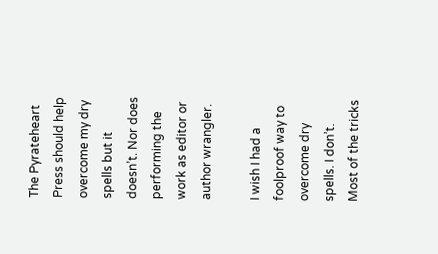The Pyrateheart Press should help overcome my dry spells but it doesn’t. Nor does performing the work as editor or author wrangler.

I wish I had a foolproof way to overcome dry spells. I don’t. Most of the tricks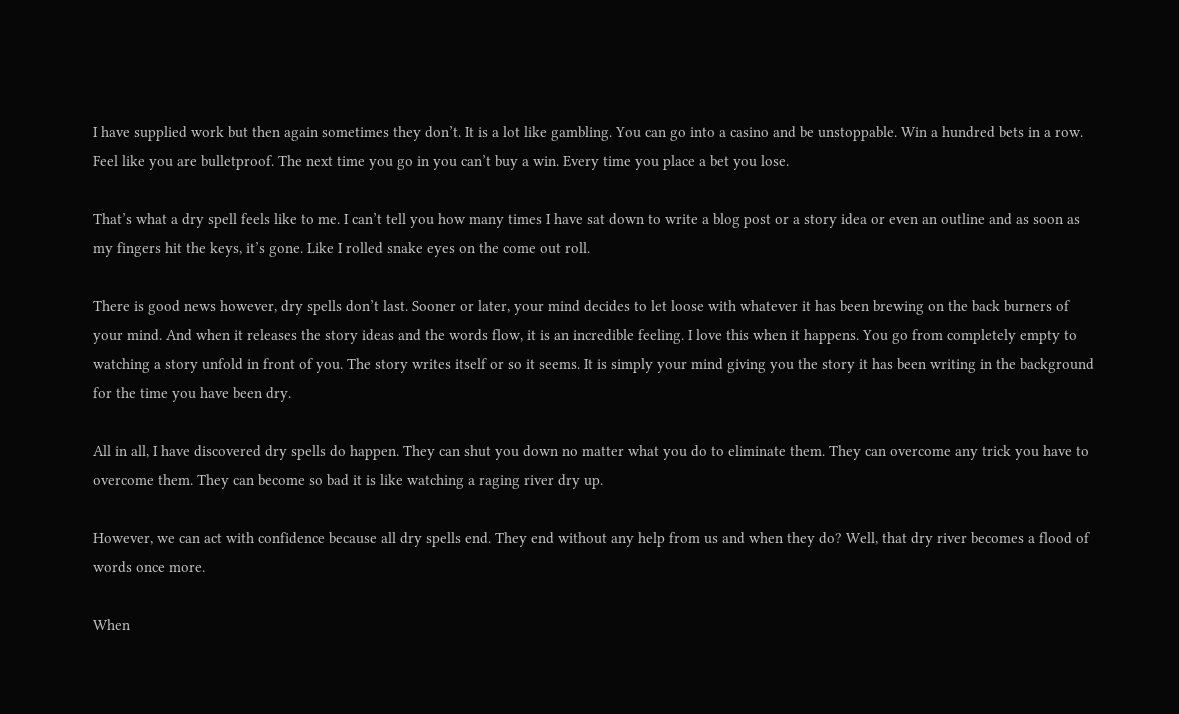I have supplied work but then again sometimes they don’t. It is a lot like gambling. You can go into a casino and be unstoppable. Win a hundred bets in a row. Feel like you are bulletproof. The next time you go in you can’t buy a win. Every time you place a bet you lose.

That’s what a dry spell feels like to me. I can’t tell you how many times I have sat down to write a blog post or a story idea or even an outline and as soon as my fingers hit the keys, it’s gone. Like I rolled snake eyes on the come out roll.

There is good news however, dry spells don’t last. Sooner or later, your mind decides to let loose with whatever it has been brewing on the back burners of your mind. And when it releases the story ideas and the words flow, it is an incredible feeling. I love this when it happens. You go from completely empty to watching a story unfold in front of you. The story writes itself or so it seems. It is simply your mind giving you the story it has been writing in the background for the time you have been dry.

All in all, I have discovered dry spells do happen. They can shut you down no matter what you do to eliminate them. They can overcome any trick you have to overcome them. They can become so bad it is like watching a raging river dry up.

However, we can act with confidence because all dry spells end. They end without any help from us and when they do? Well, that dry river becomes a flood of words once more.

When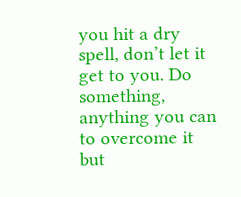you hit a dry spell, don’t let it get to you. Do something, anything you can to overcome it but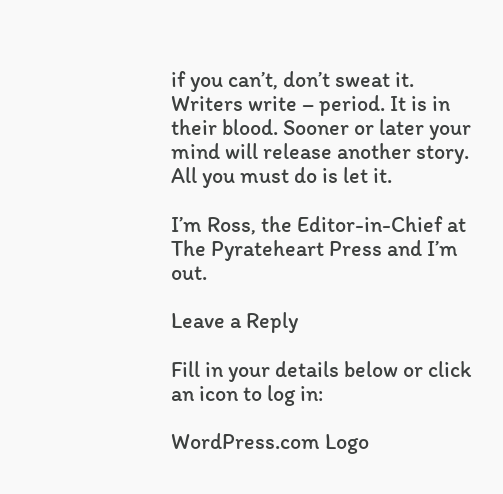if you can’t, don’t sweat it. Writers write – period. It is in their blood. Sooner or later your mind will release another story. All you must do is let it.

I’m Ross, the Editor-in-Chief at The Pyrateheart Press and I’m out.

Leave a Reply

Fill in your details below or click an icon to log in:

WordPress.com Logo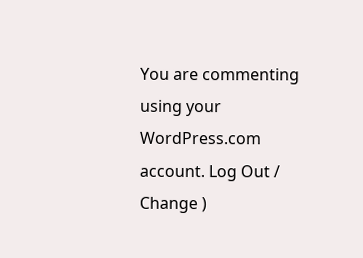You are commenting using your WordPress.com account. Log Out /  Change )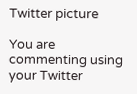Twitter picture

You are commenting using your Twitter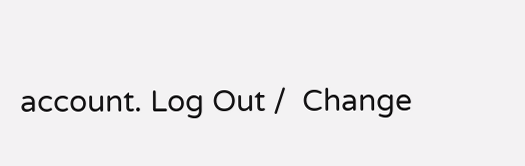account. Log Out /  Change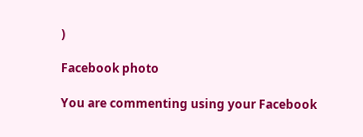)

Facebook photo

You are commenting using your Facebook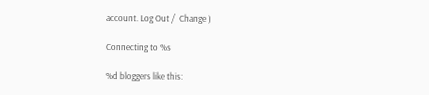account. Log Out /  Change )

Connecting to %s

%d bloggers like this: